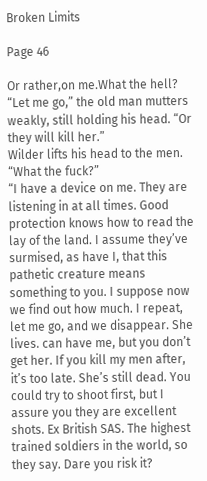Broken Limits

Page 46

Or rather,on me.What the hell?
“Let me go,” the old man mutters weakly, still holding his head. “Or they will kill her.”
Wilder lifts his head to the men. “What the fuck?”
“I have a device on me. They are listening in at all times. Good protection knows how to read the lay of the land. I assume they’ve surmised, as have I, that this pathetic creature means something to you. I suppose now we find out how much. I repeat, let me go, and we disappear. She lives. can have me, but you don’t get her. If you kill my men after, it’s too late. She’s still dead. You could try to shoot first, but I assure you they are excellent shots. Ex British SAS. The highest trained soldiers in the world, so they say. Dare you risk it?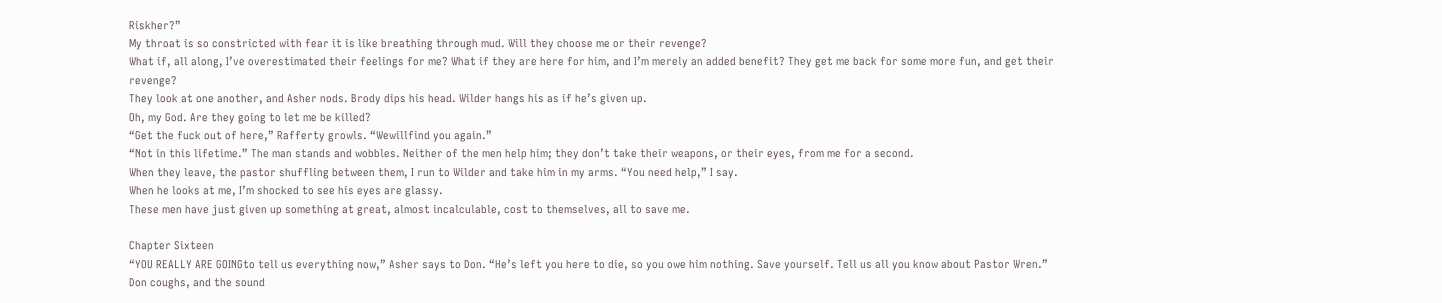Riskher?”
My throat is so constricted with fear it is like breathing through mud. Will they choose me or their revenge?
What if, all along, I’ve overestimated their feelings for me? What if they are here for him, and I’m merely an added benefit? They get me back for some more fun, and get their revenge?
They look at one another, and Asher nods. Brody dips his head. Wilder hangs his as if he’s given up.
Oh, my God. Are they going to let me be killed?
“Get the fuck out of here,” Rafferty growls. “Wewillfind you again.”
“Not in this lifetime.” The man stands and wobbles. Neither of the men help him; they don’t take their weapons, or their eyes, from me for a second.
When they leave, the pastor shuffling between them, I run to Wilder and take him in my arms. “You need help,” I say.
When he looks at me, I’m shocked to see his eyes are glassy.
These men have just given up something at great, almost incalculable, cost to themselves, all to save me.

Chapter Sixteen
“YOU REALLY ARE GOINGto tell us everything now,” Asher says to Don. “He’s left you here to die, so you owe him nothing. Save yourself. Tell us all you know about Pastor Wren.”
Don coughs, and the sound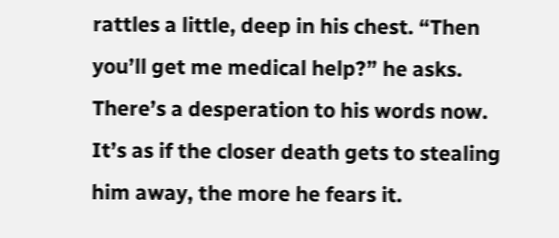rattles a little, deep in his chest. “Then you’ll get me medical help?” he asks.
There’s a desperation to his words now. It’s as if the closer death gets to stealing him away, the more he fears it.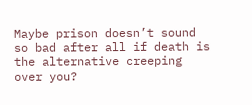Maybe prison doesn’t sound so bad after all if death is the alternative creeping over you?